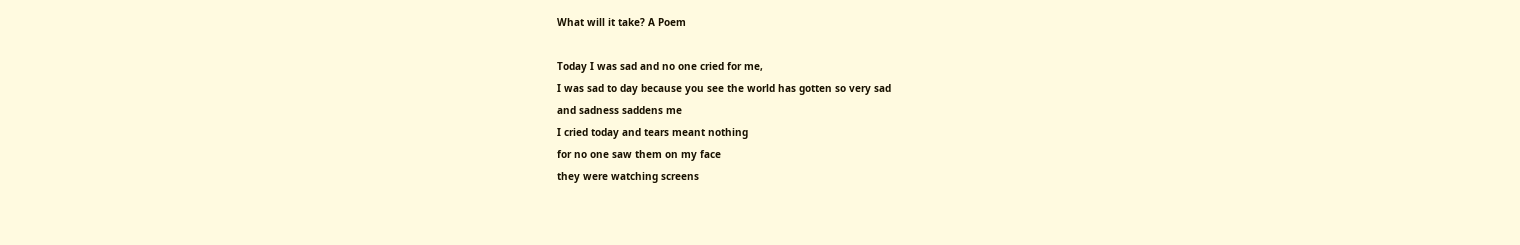What will it take? A Poem

Today I was sad and no one cried for me,
I was sad to day because you see the world has gotten so very sad
and sadness saddens me
I cried today and tears meant nothing
for no one saw them on my face
they were watching screens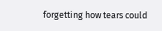forgetting how tears could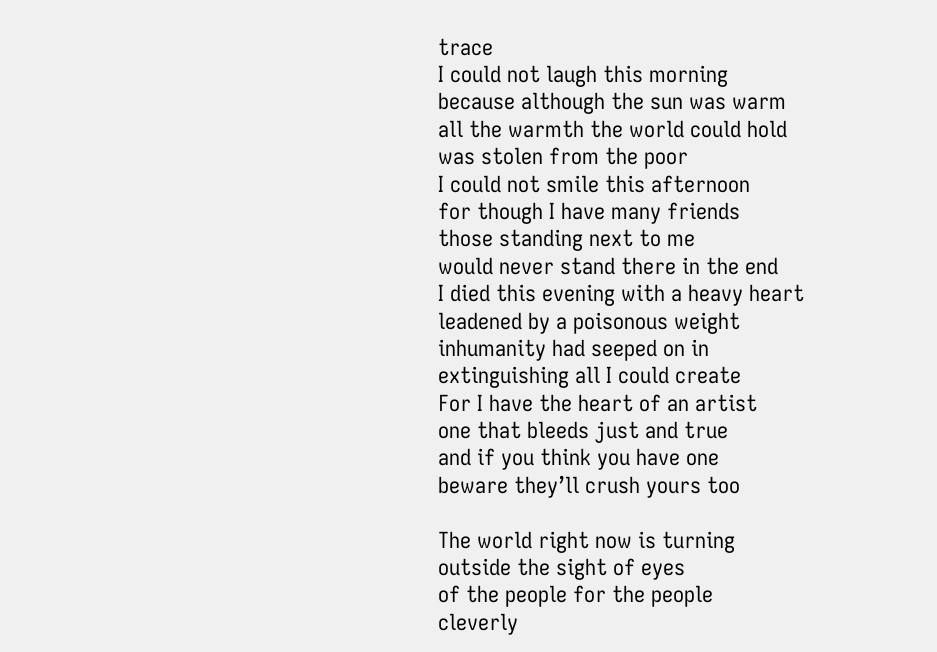trace
I could not laugh this morning
because although the sun was warm
all the warmth the world could hold
was stolen from the poor
I could not smile this afternoon
for though I have many friends
those standing next to me
would never stand there in the end
I died this evening with a heavy heart
leadened by a poisonous weight
inhumanity had seeped on in
extinguishing all I could create
For I have the heart of an artist
one that bleeds just and true
and if you think you have one
beware they’ll crush yours too

The world right now is turning
outside the sight of eyes
of the people for the people
cleverly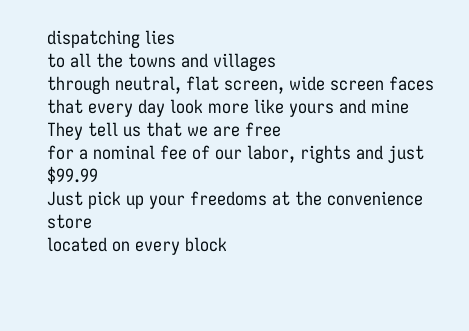dispatching lies
to all the towns and villages
through neutral, flat screen, wide screen faces
that every day look more like yours and mine
They tell us that we are free
for a nominal fee of our labor, rights and just $99.99
Just pick up your freedoms at the convenience store
located on every block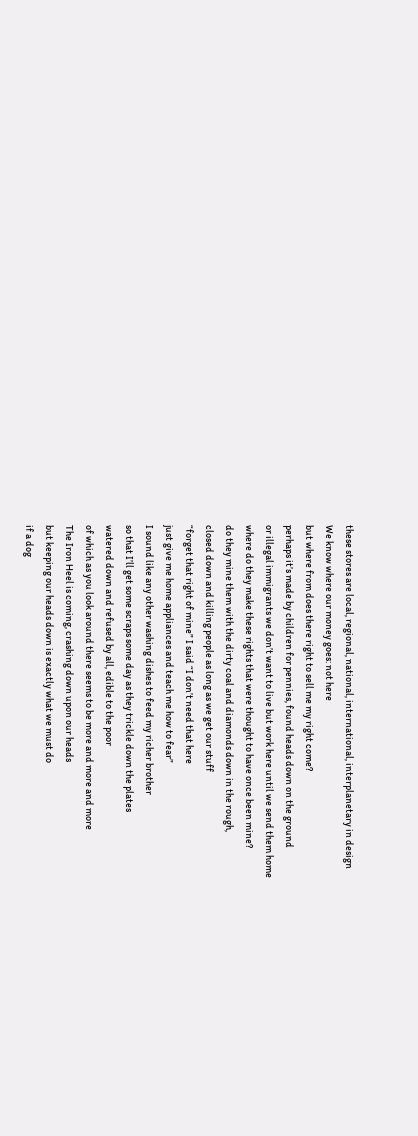these stores are local, regional, national, international, interplanetary in design
We know where our money goes: not here
but where from does there right to sell me my right come?
perhaps it’s made by children for pennies, found heads down on the ground
or illegal immigrants we don’t want to live but work here until we send them home
where do they make these rights that were thought to have once been mine?
do they mine them with the dirty coal and diamonds down in the rough,
closed down and killing people as long as we get our stuff
“forget that right of mine” I said “I don’t need that here
just give me home appliances and teach me how to fear”
I sound like any other washing dishes to feed my richer brother
so that I’ll get some scraps some day as they trickle down the plates
watered down and refused by all, edible to the poor
of which as you look around there seems to be more and more and more
The Iron Heel is coming, crashing down upon our heads
but keeping our heads down is exactly what we must do
if a dog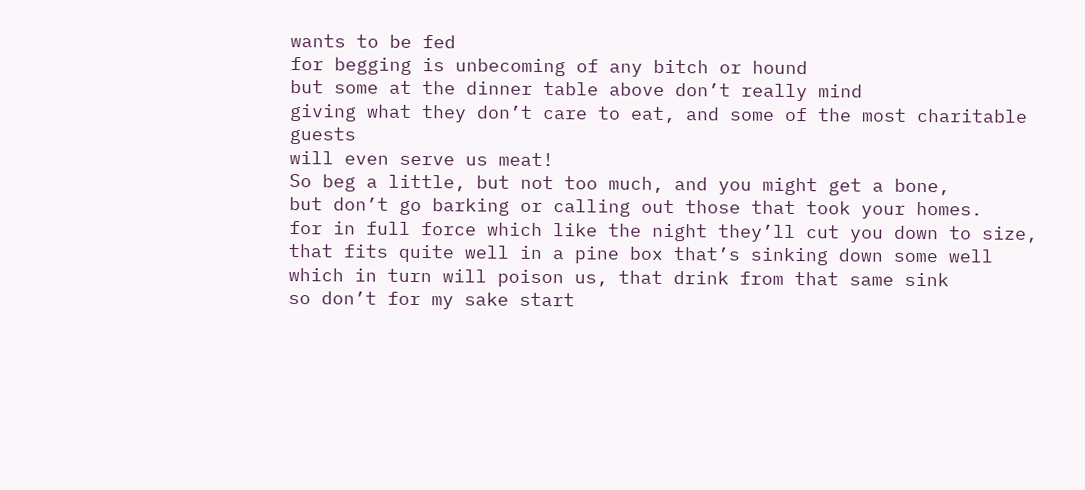wants to be fed
for begging is unbecoming of any bitch or hound
but some at the dinner table above don’t really mind
giving what they don’t care to eat, and some of the most charitable guests
will even serve us meat!
So beg a little, but not too much, and you might get a bone,
but don’t go barking or calling out those that took your homes.
for in full force which like the night they’ll cut you down to size,
that fits quite well in a pine box that’s sinking down some well
which in turn will poison us, that drink from that same sink
so don’t for my sake start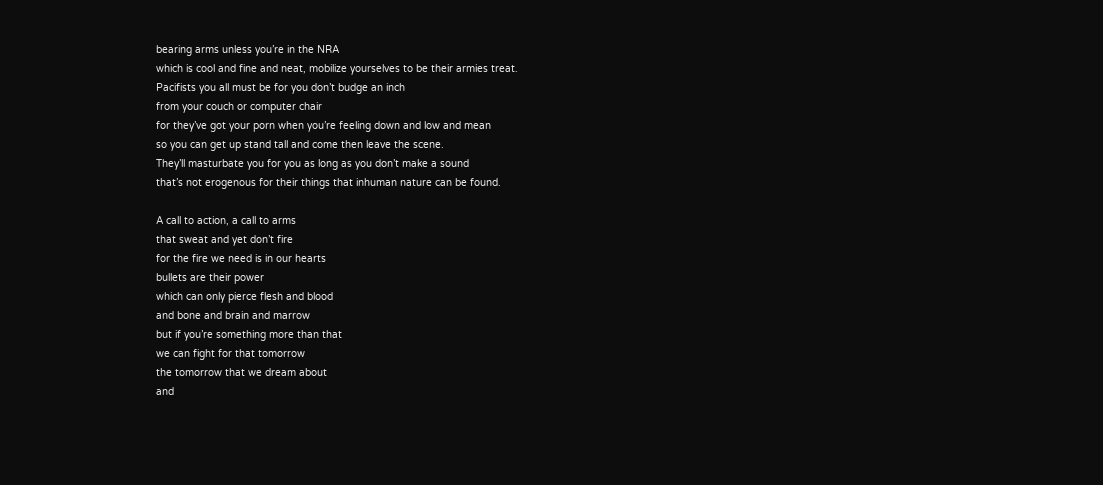bearing arms unless you’re in the NRA
which is cool and fine and neat, mobilize yourselves to be their armies treat.
Pacifists you all must be for you don’t budge an inch
from your couch or computer chair
for they’ve got your porn when you’re feeling down and low and mean
so you can get up stand tall and come then leave the scene.
They’ll masturbate you for you as long as you don’t make a sound
that’s not erogenous for their things that inhuman nature can be found.

A call to action, a call to arms
that sweat and yet don’t fire
for the fire we need is in our hearts
bullets are their power
which can only pierce flesh and blood
and bone and brain and marrow
but if you’re something more than that
we can fight for that tomorrow
the tomorrow that we dream about
and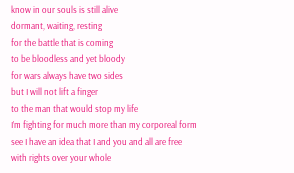know in our souls is still alive
dormant, waiting, resting
for the battle that is coming
to be bloodless and yet bloody
for wars always have two sides
but I will not lift a finger
to the man that would stop my life
I’m fighting for much more than my corporeal form
see I have an idea that I and you and all are free
with rights over your whole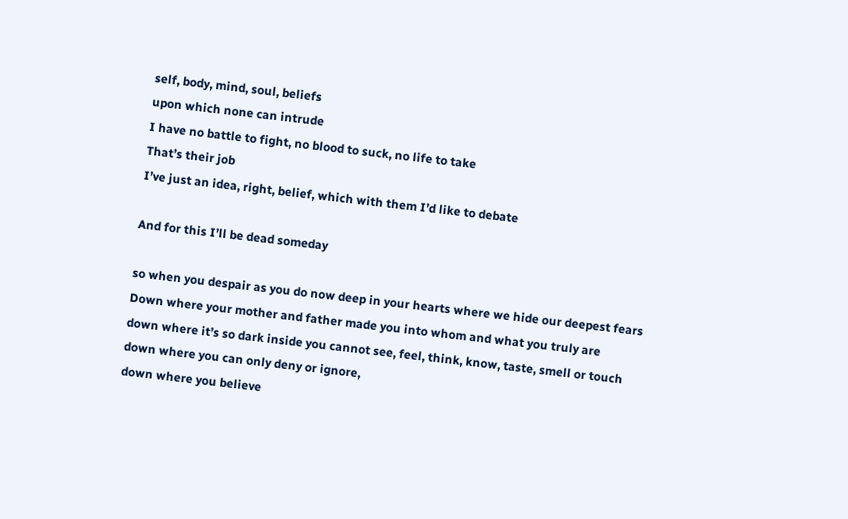self, body, mind, soul, beliefs
upon which none can intrude
I have no battle to fight, no blood to suck, no life to take
That’s their job
I’ve just an idea, right, belief, which with them I’d like to debate

And for this I’ll be dead someday

so when you despair as you do now deep in your hearts where we hide our deepest fears
Down where your mother and father made you into whom and what you truly are
down where it’s so dark inside you cannot see, feel, think, know, taste, smell or touch
down where you can only deny or ignore,
down where you believe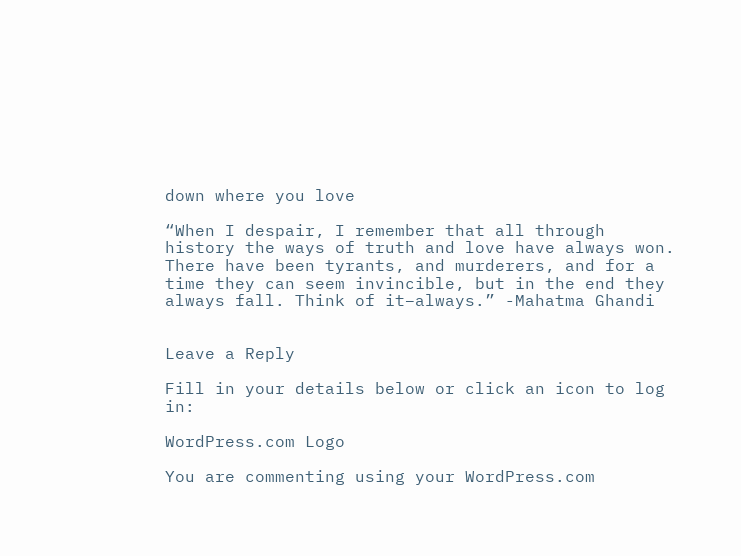down where you love

“When I despair, I remember that all through history the ways of truth and love have always won. There have been tyrants, and murderers, and for a time they can seem invincible, but in the end they always fall. Think of it–always.” -Mahatma Ghandi


Leave a Reply

Fill in your details below or click an icon to log in:

WordPress.com Logo

You are commenting using your WordPress.com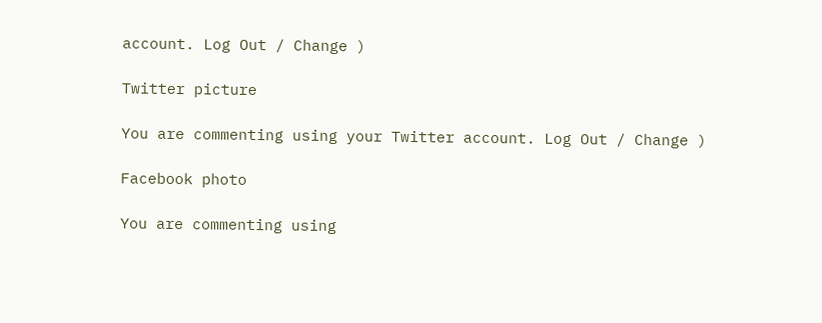account. Log Out / Change )

Twitter picture

You are commenting using your Twitter account. Log Out / Change )

Facebook photo

You are commenting using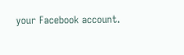your Facebook account.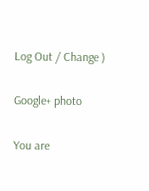Log Out / Change )

Google+ photo

You are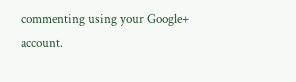commenting using your Google+ account.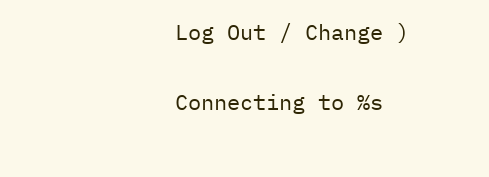Log Out / Change )

Connecting to %s